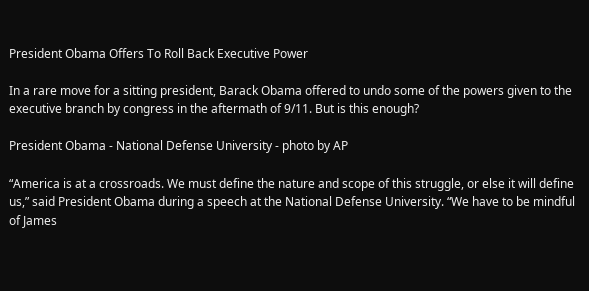President Obama Offers To Roll Back Executive Power

In a rare move for a sitting president, Barack Obama offered to undo some of the powers given to the executive branch by congress in the aftermath of 9/11. But is this enough?

President Obama - National Defense University - photo by AP

“America is at a crossroads. We must define the nature and scope of this struggle, or else it will define us,” said President Obama during a speech at the National Defense University. “We have to be mindful of James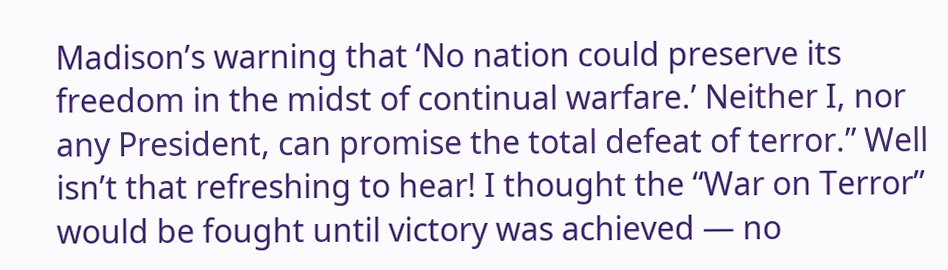Madison’s warning that ‘No nation could preserve its freedom in the midst of continual warfare.’ Neither I, nor any President, can promise the total defeat of terror.” Well isn’t that refreshing to hear! I thought the “War on Terror” would be fought until victory was achieved — no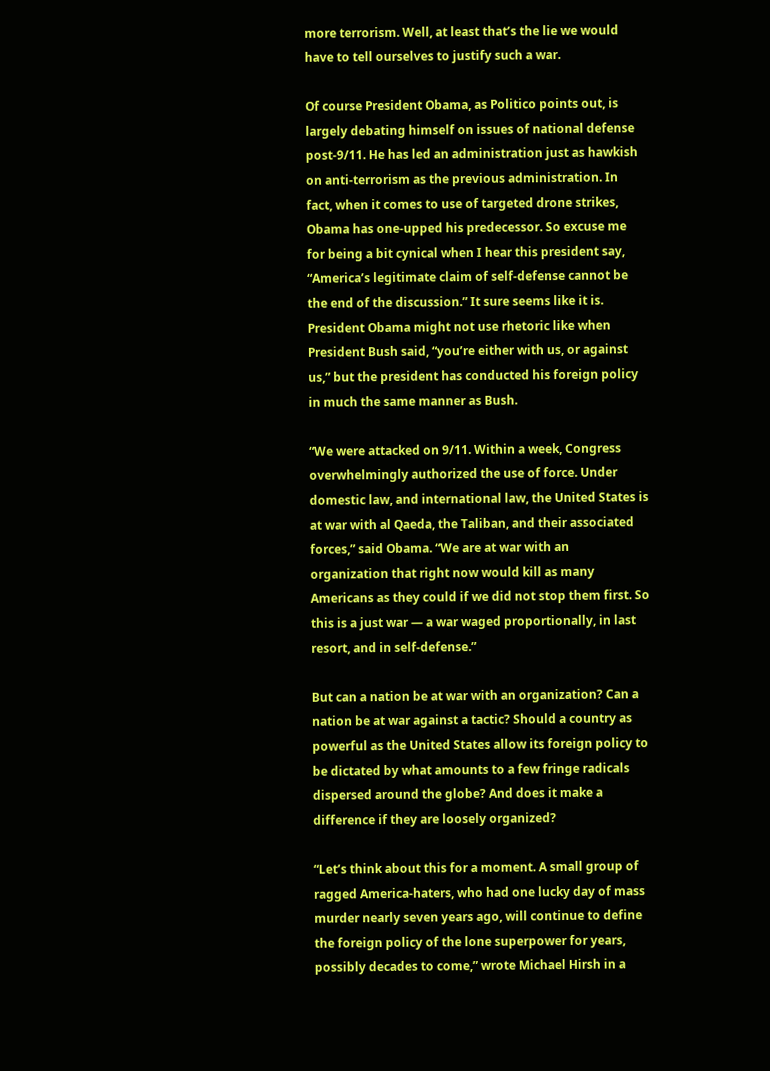more terrorism. Well, at least that’s the lie we would have to tell ourselves to justify such a war.

Of course President Obama, as Politico points out, is largely debating himself on issues of national defense post-9/11. He has led an administration just as hawkish on anti-terrorism as the previous administration. In fact, when it comes to use of targeted drone strikes, Obama has one-upped his predecessor. So excuse me for being a bit cynical when I hear this president say, “America’s legitimate claim of self-defense cannot be the end of the discussion.” It sure seems like it is. President Obama might not use rhetoric like when President Bush said, “you’re either with us, or against us,” but the president has conducted his foreign policy in much the same manner as Bush.

“We were attacked on 9/11. Within a week, Congress overwhelmingly authorized the use of force. Under domestic law, and international law, the United States is at war with al Qaeda, the Taliban, and their associated forces,” said Obama. “We are at war with an organization that right now would kill as many Americans as they could if we did not stop them first. So this is a just war — a war waged proportionally, in last resort, and in self-defense.”

But can a nation be at war with an organization? Can a nation be at war against a tactic? Should a country as powerful as the United States allow its foreign policy to be dictated by what amounts to a few fringe radicals dispersed around the globe? And does it make a difference if they are loosely organized?

“Let’s think about this for a moment. A small group of ragged America-haters, who had one lucky day of mass murder nearly seven years ago, will continue to define the foreign policy of the lone superpower for years, possibly decades to come,” wrote Michael Hirsh in a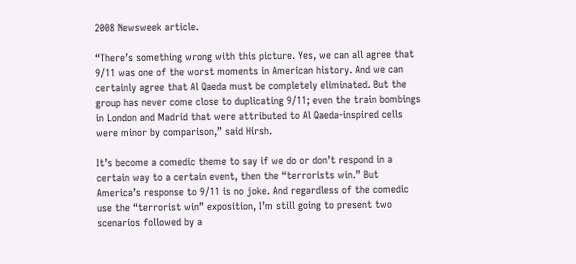2008 Newsweek article.

“There’s something wrong with this picture. Yes, we can all agree that 9/11 was one of the worst moments in American history. And we can certainly agree that Al Qaeda must be completely eliminated. But the group has never come close to duplicating 9/11; even the train bombings in London and Madrid that were attributed to Al Qaeda-inspired cells were minor by comparison,” said Hirsh.

It’s become a comedic theme to say if we do or don’t respond in a certain way to a certain event, then the “terrorists win.” But America’s response to 9/11 is no joke. And regardless of the comedic use the “terrorist win” exposition, I’m still going to present two scenarios followed by a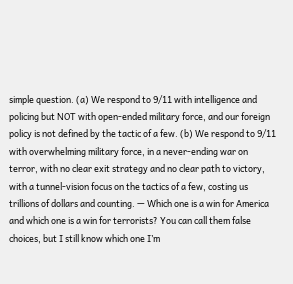simple question. (a) We respond to 9/11 with intelligence and policing but NOT with open-ended military force, and our foreign policy is not defined by the tactic of a few. (b) We respond to 9/11 with overwhelming military force, in a never-ending war on terror, with no clear exit strategy and no clear path to victory, with a tunnel-vision focus on the tactics of a few, costing us trillions of dollars and counting. — Which one is a win for America and which one is a win for terrorists? You can call them false choices, but I still know which one I’m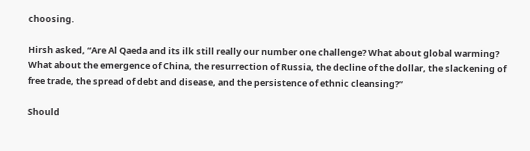choosing.

Hirsh asked, “Are Al Qaeda and its ilk still really our number one challenge? What about global warming? What about the emergence of China, the resurrection of Russia, the decline of the dollar, the slackening of free trade, the spread of debt and disease, and the persistence of ethnic cleansing?”

Should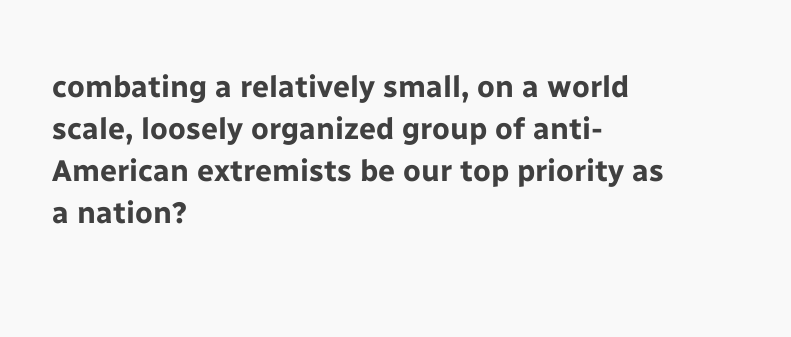combating a relatively small, on a world scale, loosely organized group of anti-American extremists be our top priority as a nation?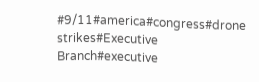#9/11#america#congress#drone strikes#Executive Branch#executive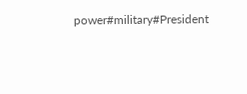power#military#President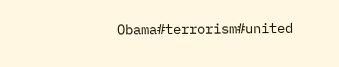Obama#terrorism#united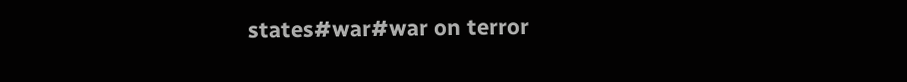states#war#war on terror